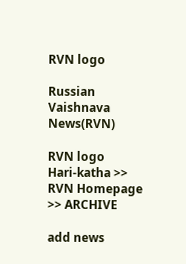RVN logo

Russian Vaishnava News(RVN)

RVN logo
Hari-katha >> RVN Homepage >> ARCHIVE

add news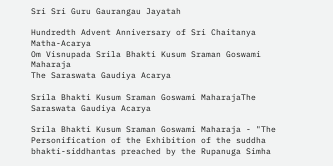Sri Sri Guru Gaurangau Jayatah

Hundredth Advent Anniversary of Sri Chaitanya Matha-Acarya
Om Visnupada Srila Bhakti Kusum Sraman Goswami Maharaja
The Saraswata Gaudiya Acarya

Srila Bhakti Kusum Sraman Goswami MaharajaThe Saraswata Gaudiya Acarya

Srila Bhakti Kusum Sraman Goswami Maharaja - "The Personification of the Exhibition of the suddha bhakti-siddhantas preached by the Rupanuga Simha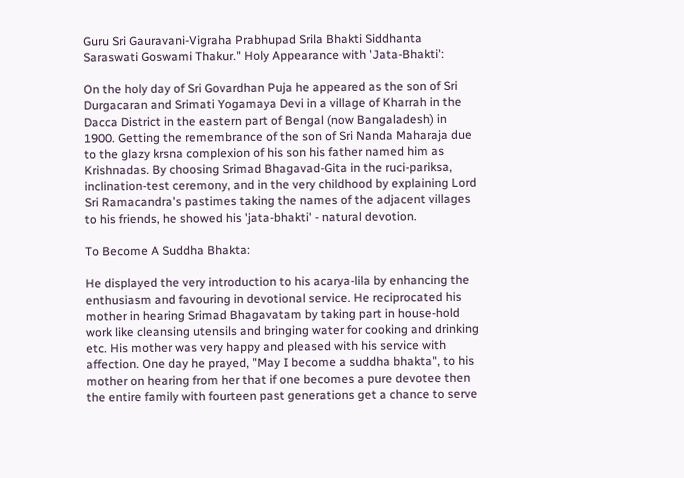Guru Sri Gauravani-Vigraha Prabhupad Srila Bhakti Siddhanta Saraswati Goswami Thakur." Holy Appearance with 'Jata-Bhakti':

On the holy day of Sri Govardhan Puja he appeared as the son of Sri Durgacaran and Srimati Yogamaya Devi in a village of Kharrah in the Dacca District in the eastern part of Bengal (now Bangaladesh) in 1900. Getting the remembrance of the son of Sri Nanda Maharaja due to the glazy krsna complexion of his son his father named him as Krishnadas. By choosing Srimad Bhagavad-Gita in the ruci-pariksa, inclination-test ceremony, and in the very childhood by explaining Lord Sri Ramacandra's pastimes taking the names of the adjacent villages to his friends, he showed his 'jata-bhakti' - natural devotion.

To Become A Suddha Bhakta:

He displayed the very introduction to his acarya-lila by enhancing the enthusiasm and favouring in devotional service. He reciprocated his mother in hearing Srimad Bhagavatam by taking part in house-hold work like cleansing utensils and bringing water for cooking and drinking etc. His mother was very happy and pleased with his service with affection. One day he prayed, "May I become a suddha bhakta", to his mother on hearing from her that if one becomes a pure devotee then the entire family with fourteen past generations get a chance to serve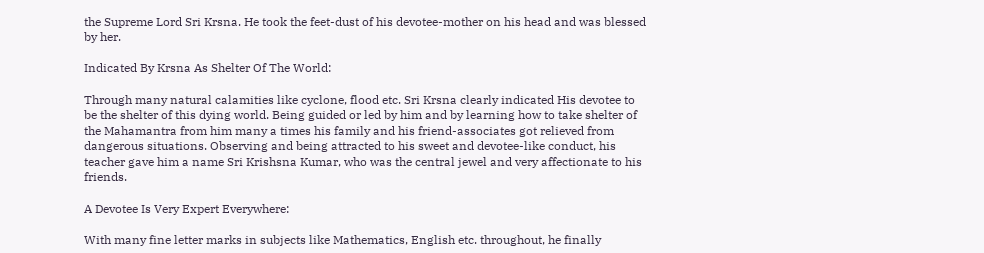the Supreme Lord Sri Krsna. He took the feet-dust of his devotee-mother on his head and was blessed by her.

Indicated By Krsna As Shelter Of The World:

Through many natural calamities like cyclone, flood etc. Sri Krsna clearly indicated His devotee to be the shelter of this dying world. Being guided or led by him and by learning how to take shelter of the Mahamantra from him many a times his family and his friend-associates got relieved from dangerous situations. Observing and being attracted to his sweet and devotee-like conduct, his teacher gave him a name Sri Krishsna Kumar, who was the central jewel and very affectionate to his friends.

A Devotee Is Very Expert Everywhere:

With many fine letter marks in subjects like Mathematics, English etc. throughout, he finally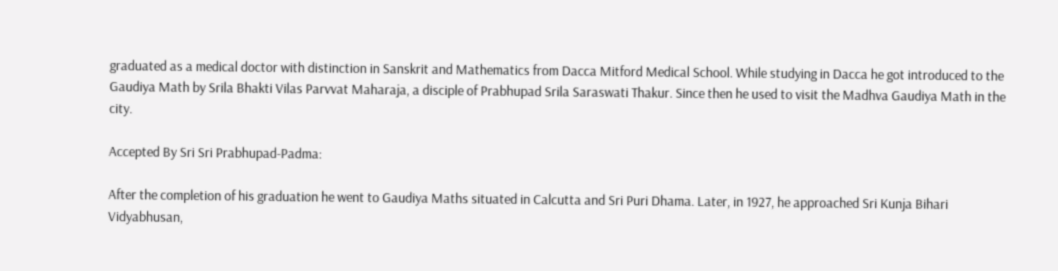graduated as a medical doctor with distinction in Sanskrit and Mathematics from Dacca Mitford Medical School. While studying in Dacca he got introduced to the Gaudiya Math by Srila Bhakti Vilas Parvvat Maharaja, a disciple of Prabhupad Srila Saraswati Thakur. Since then he used to visit the Madhva Gaudiya Math in the city.

Accepted By Sri Sri Prabhupad-Padma:

After the completion of his graduation he went to Gaudiya Maths situated in Calcutta and Sri Puri Dhama. Later, in 1927, he approached Sri Kunja Bihari Vidyabhusan,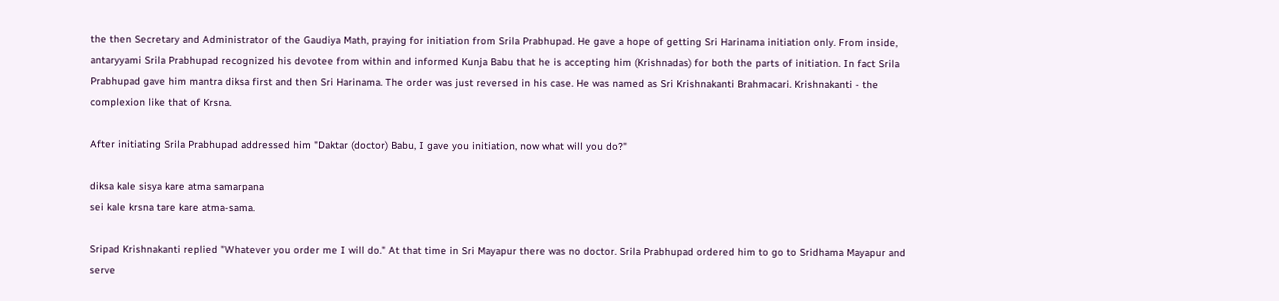the then Secretary and Administrator of the Gaudiya Math, praying for initiation from Srila Prabhupad. He gave a hope of getting Sri Harinama initiation only. From inside, antaryyami Srila Prabhupad recognized his devotee from within and informed Kunja Babu that he is accepting him (Krishnadas) for both the parts of initiation. In fact Srila Prabhupad gave him mantra diksa first and then Sri Harinama. The order was just reversed in his case. He was named as Sri Krishnakanti Brahmacari. Krishnakanti - the complexion like that of Krsna.

After initiating Srila Prabhupad addressed him "Daktar (doctor) Babu, I gave you initiation, now what will you do?"

diksa kale sisya kare atma samarpana
sei kale krsna tare kare atma-sama.

Sripad Krishnakanti replied "Whatever you order me I will do." At that time in Sri Mayapur there was no doctor. Srila Prabhupad ordered him to go to Sridhama Mayapur and serve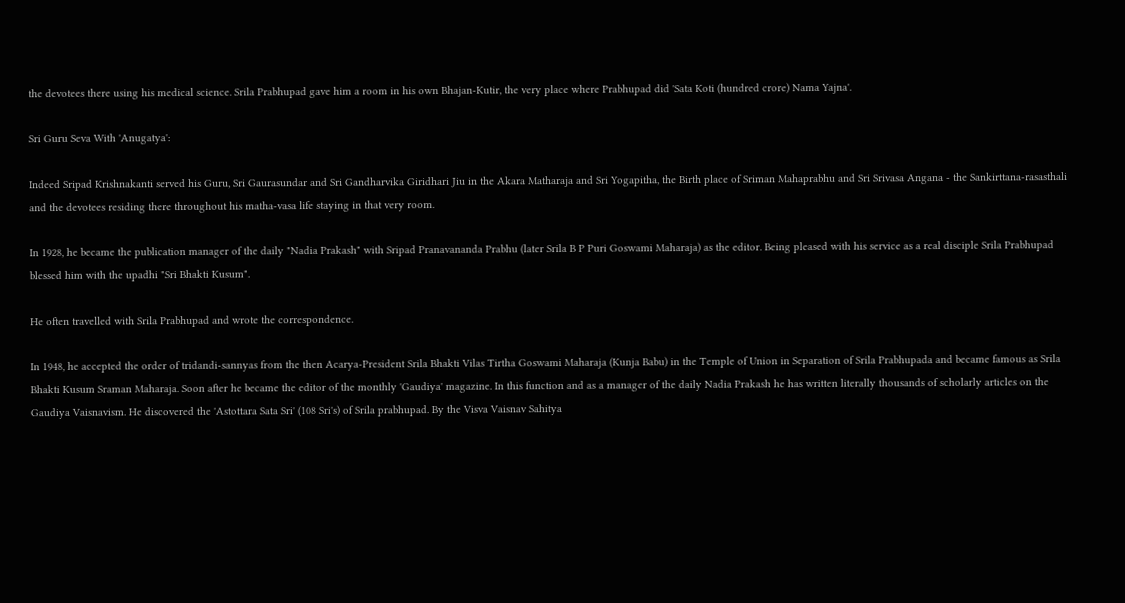the devotees there using his medical science. Srila Prabhupad gave him a room in his own Bhajan-Kutir, the very place where Prabhupad did 'Sata Koti (hundred crore) Nama Yajna'.

Sri Guru Seva With 'Anugatya':

Indeed Sripad Krishnakanti served his Guru, Sri Gaurasundar and Sri Gandharvika Giridhari Jiu in the Akara Matharaja and Sri Yogapitha, the Birth place of Sriman Mahaprabhu and Sri Srivasa Angana - the Sankirttana-rasasthali and the devotees residing there throughout his matha-vasa life staying in that very room.

In 1928, he became the publication manager of the daily "Nadia Prakash" with Sripad Pranavananda Prabhu (later Srila B P Puri Goswami Maharaja) as the editor. Being pleased with his service as a real disciple Srila Prabhupad blessed him with the upadhi "Sri Bhakti Kusum".

He often travelled with Srila Prabhupad and wrote the correspondence.

In 1948, he accepted the order of tridandi-sannyas from the then Acarya-President Srila Bhakti Vilas Tirtha Goswami Maharaja (Kunja Babu) in the Temple of Union in Separation of Srila Prabhupada and became famous as Srila Bhakti Kusum Sraman Maharaja. Soon after he became the editor of the monthly 'Gaudiya' magazine. In this function and as a manager of the daily Nadia Prakash he has written literally thousands of scholarly articles on the Gaudiya Vaisnavism. He discovered the 'Astottara Sata Sri' (108 Sri's) of Srila prabhupad. By the Visva Vaisnav Sahitya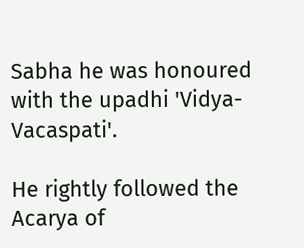Sabha he was honoured with the upadhi 'Vidya-Vacaspati'.

He rightly followed the Acarya of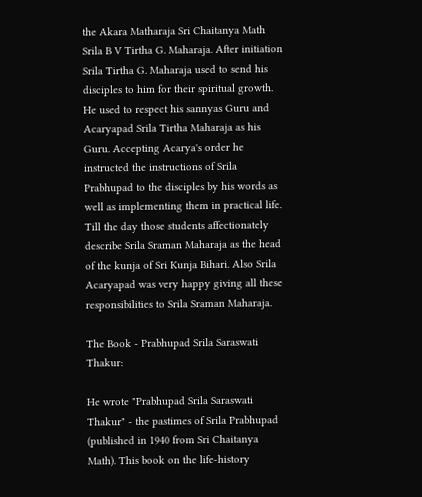the Akara Matharaja Sri Chaitanya Math Srila B V Tirtha G. Maharaja. After initiation Srila Tirtha G. Maharaja used to send his disciples to him for their spiritual growth. He used to respect his sannyas Guru and Acaryapad Srila Tirtha Maharaja as his Guru. Accepting Acarya's order he instructed the instructions of Srila Prabhupad to the disciples by his words as well as implementing them in practical life. Till the day those students affectionately describe Srila Sraman Maharaja as the head of the kunja of Sri Kunja Bihari. Also Srila Acaryapad was very happy giving all these responsibilities to Srila Sraman Maharaja.

The Book - Prabhupad Srila Saraswati Thakur:

He wrote "Prabhupad Srila Saraswati Thakur" - the pastimes of Srila Prabhupad (published in 1940 from Sri Chaitanya Math). This book on the life-history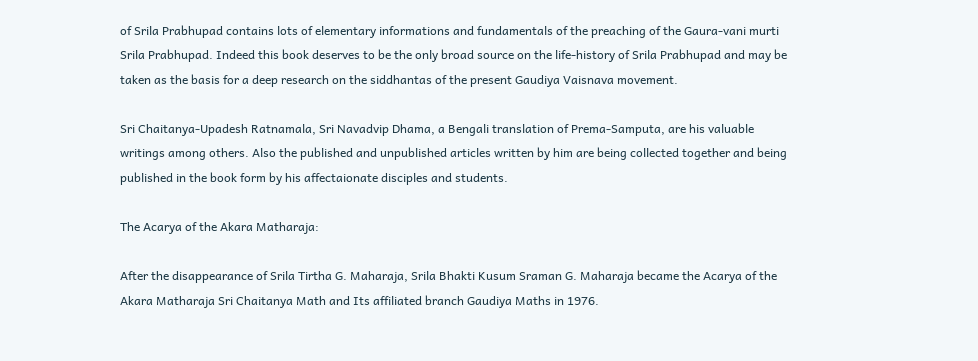of Srila Prabhupad contains lots of elementary informations and fundamentals of the preaching of the Gaura-vani murti Srila Prabhupad. Indeed this book deserves to be the only broad source on the life-history of Srila Prabhupad and may be taken as the basis for a deep research on the siddhantas of the present Gaudiya Vaisnava movement.

Sri Chaitanya-Upadesh Ratnamala, Sri Navadvip Dhama, a Bengali translation of Prema-Samputa, are his valuable writings among others. Also the published and unpublished articles written by him are being collected together and being published in the book form by his affectaionate disciples and students.

The Acarya of the Akara Matharaja:

After the disappearance of Srila Tirtha G. Maharaja, Srila Bhakti Kusum Sraman G. Maharaja became the Acarya of the Akara Matharaja Sri Chaitanya Math and Its affiliated branch Gaudiya Maths in 1976.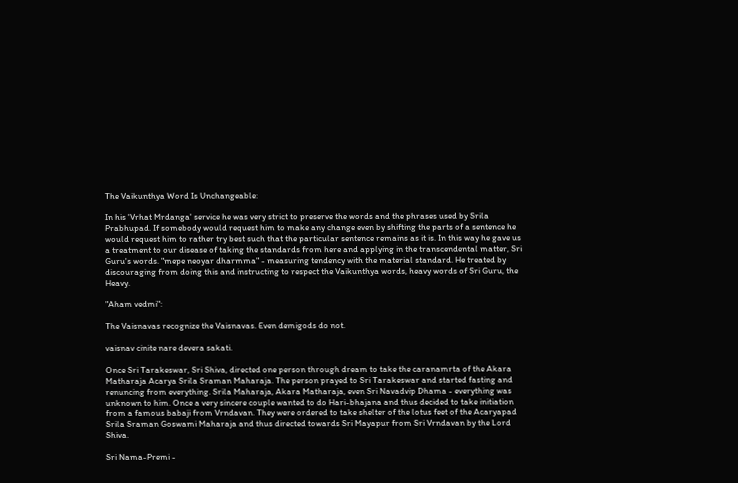The Vaikunthya Word Is Unchangeable:

In his 'Vrhat Mrdanga' service he was very strict to preserve the words and the phrases used by Srila Prabhupad. If somebody would request him to make any change even by shifting the parts of a sentence he would request him to rather try best such that the particular sentence remains as it is. In this way he gave us a treatment to our disease of taking the standards from here and applying in the transcendental matter, Sri Guru's words. "mepe neoyar dharmma" - measuring tendency with the material standard. He treated by discouraging from doing this and instructing to respect the Vaikunthya words, heavy words of Sri Guru, the Heavy.

"Aham vedmi":

The Vaisnavas recognize the Vaisnavas. Even demigods do not.

vaisnav cinite nare devera sakati.

Once Sri Tarakeswar, Sri Shiva, directed one person through dream to take the caranamrta of the Akara Matharaja Acarya Srila Sraman Maharaja. The person prayed to Sri Tarakeswar and started fasting and renuncing from everything. Srila Maharaja, Akara Matharaja, even Sri Navadvip Dhama - everything was unknown to him. Once a very sincere couple wanted to do Hari-bhajana and thus decided to take initiation from a famous babaji from Vrndavan. They were ordered to take shelter of the lotus feet of the Acaryapad Srila Sraman Goswami Maharaja and thus directed towards Sri Mayapur from Sri Vrndavan by the Lord Shiva.

Sri Nama-Premi -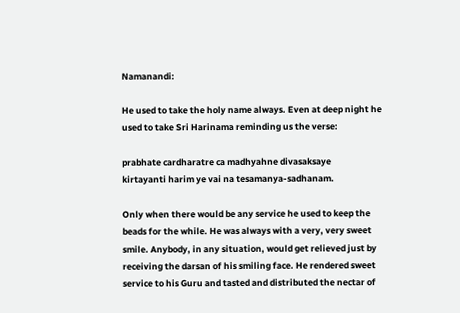Namanandi:

He used to take the holy name always. Even at deep night he used to take Sri Harinama reminding us the verse:

prabhate cardharatre ca madhyahne divasaksaye
kirtayanti harim ye vai na tesamanya-sadhanam.

Only when there would be any service he used to keep the beads for the while. He was always with a very, very sweet smile. Anybody, in any situation, would get relieved just by receiving the darsan of his smiling face. He rendered sweet service to his Guru and tasted and distributed the nectar of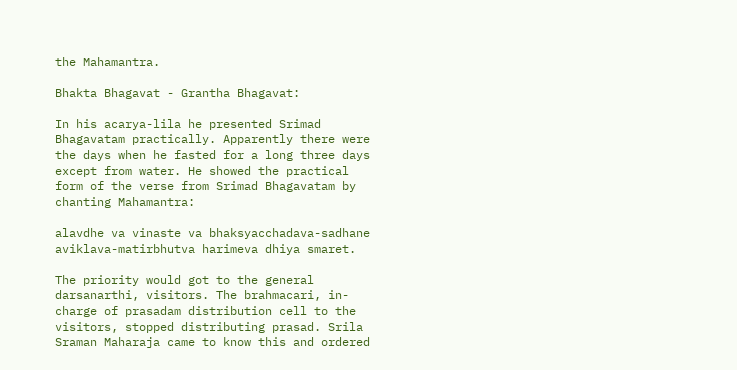the Mahamantra.

Bhakta Bhagavat - Grantha Bhagavat:

In his acarya-lila he presented Srimad Bhagavatam practically. Apparently there were the days when he fasted for a long three days except from water. He showed the practical form of the verse from Srimad Bhagavatam by chanting Mahamantra:

alavdhe va vinaste va bhaksyacchadava-sadhane
aviklava-matirbhutva harimeva dhiya smaret.

The priority would got to the general darsanarthi, visitors. The brahmacari, in-charge of prasadam distribution cell to the visitors, stopped distributing prasad. Srila Sraman Maharaja came to know this and ordered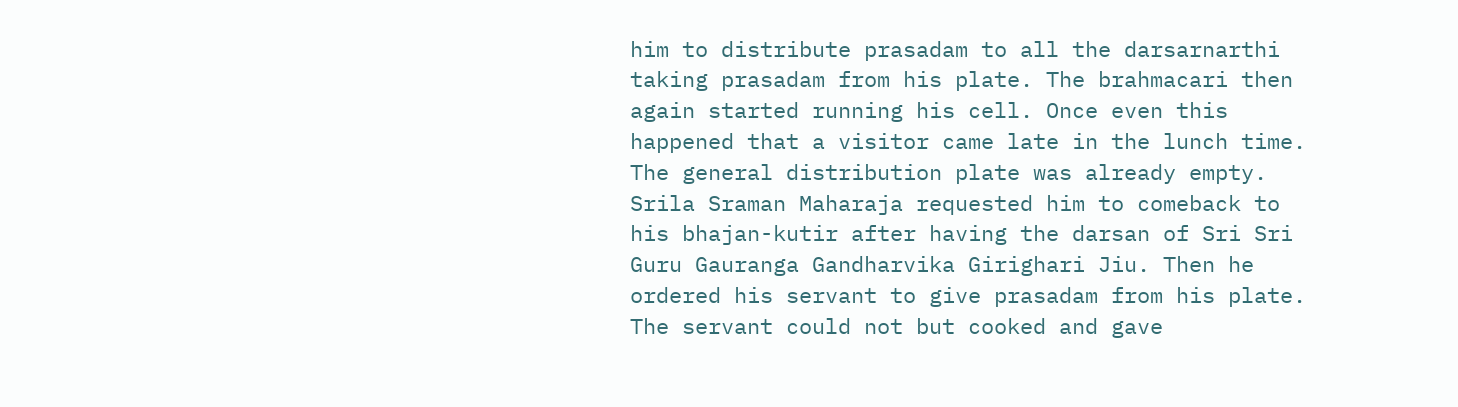him to distribute prasadam to all the darsarnarthi taking prasadam from his plate. The brahmacari then again started running his cell. Once even this happened that a visitor came late in the lunch time. The general distribution plate was already empty. Srila Sraman Maharaja requested him to comeback to his bhajan-kutir after having the darsan of Sri Sri Guru Gauranga Gandharvika Girighari Jiu. Then he ordered his servant to give prasadam from his plate. The servant could not but cooked and gave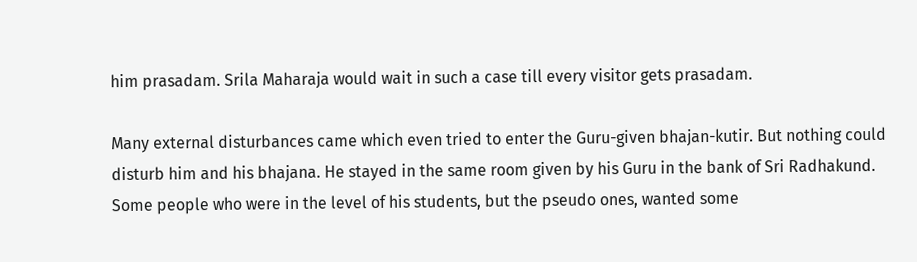him prasadam. Srila Maharaja would wait in such a case till every visitor gets prasadam.

Many external disturbances came which even tried to enter the Guru-given bhajan-kutir. But nothing could disturb him and his bhajana. He stayed in the same room given by his Guru in the bank of Sri Radhakund. Some people who were in the level of his students, but the pseudo ones, wanted some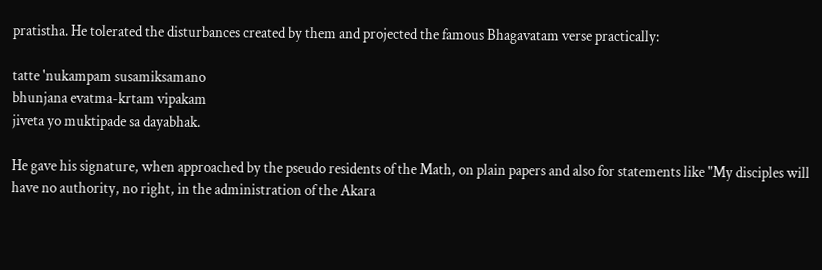pratistha. He tolerated the disturbances created by them and projected the famous Bhagavatam verse practically:

tatte 'nukampam susamiksamano
bhunjana evatma-krtam vipakam
jiveta yo muktipade sa dayabhak.

He gave his signature, when approached by the pseudo residents of the Math, on plain papers and also for statements like "My disciples will have no authority, no right, in the administration of the Akara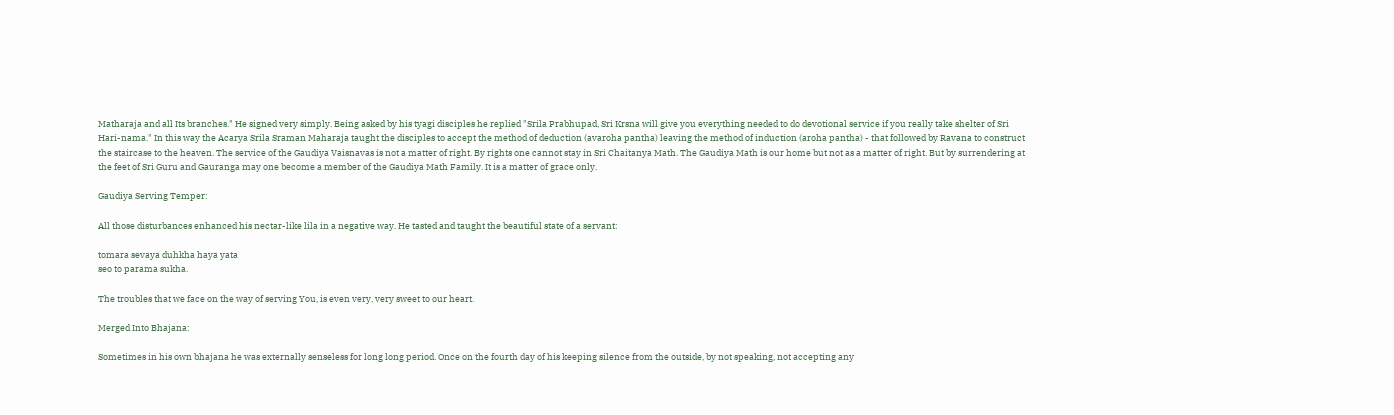Matharaja and all Its branches." He signed very simply. Being asked by his tyagi disciples he replied "Srila Prabhupad, Sri Krsna will give you everything needed to do devotional service if you really take shelter of Sri Hari-nama." In this way the Acarya Srila Sraman Maharaja taught the disciples to accept the method of deduction (avaroha pantha) leaving the method of induction (aroha pantha) - that followed by Ravana to construct the staircase to the heaven. The service of the Gaudiya Vaisnavas is not a matter of right. By rights one cannot stay in Sri Chaitanya Math. The Gaudiya Math is our home but not as a matter of right. But by surrendering at the feet of Sri Guru and Gauranga may one become a member of the Gaudiya Math Family. It is a matter of grace only.

Gaudiya Serving Temper:

All those disturbances enhanced his nectar-like lila in a negative way. He tasted and taught the beautiful state of a servant:

tomara sevaya duhkha haya yata
seo to parama sukha.

The troubles that we face on the way of serving You, is even very, very sweet to our heart.

Merged Into Bhajana:

Sometimes in his own bhajana he was externally senseless for long long period. Once on the fourth day of his keeping silence from the outside, by not speaking, not accepting any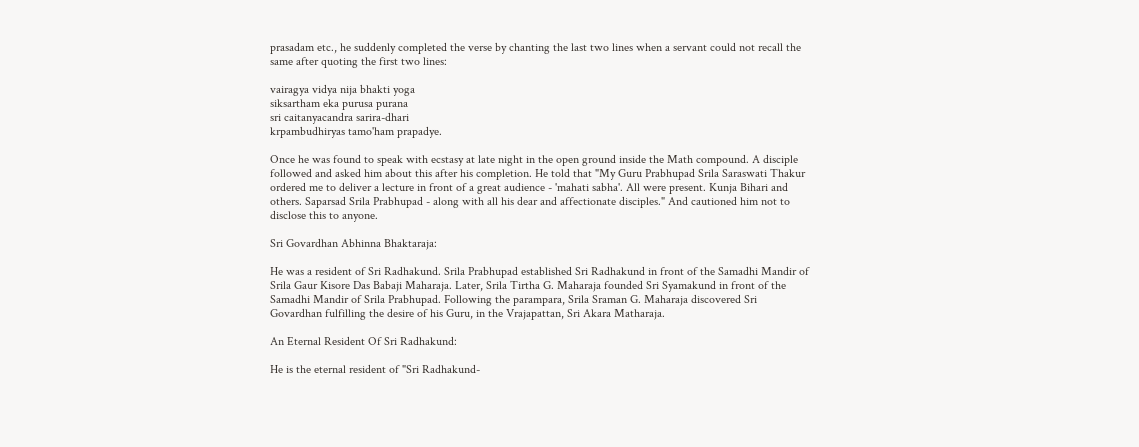prasadam etc., he suddenly completed the verse by chanting the last two lines when a servant could not recall the same after quoting the first two lines:

vairagya vidya nija bhakti yoga
siksartham eka purusa purana
sri caitanyacandra sarira-dhari
krpambudhiryas tamo'ham prapadye.

Once he was found to speak with ecstasy at late night in the open ground inside the Math compound. A disciple followed and asked him about this after his completion. He told that "My Guru Prabhupad Srila Saraswati Thakur ordered me to deliver a lecture in front of a great audience - 'mahati sabha'. All were present. Kunja Bihari and others. Saparsad Srila Prabhupad - along with all his dear and affectionate disciples." And cautioned him not to disclose this to anyone.

Sri Govardhan Abhinna Bhaktaraja:

He was a resident of Sri Radhakund. Srila Prabhupad established Sri Radhakund in front of the Samadhi Mandir of Srila Gaur Kisore Das Babaji Maharaja. Later, Srila Tirtha G. Maharaja founded Sri Syamakund in front of the Samadhi Mandir of Srila Prabhupad. Following the parampara, Srila Sraman G. Maharaja discovered Sri Govardhan fulfilling the desire of his Guru, in the Vrajapattan, Sri Akara Matharaja.

An Eternal Resident Of Sri Radhakund:

He is the eternal resident of "Sri Radhakund-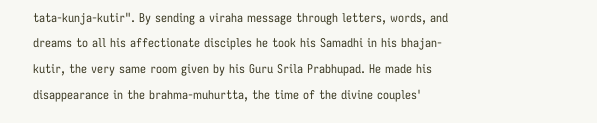tata-kunja-kutir". By sending a viraha message through letters, words, and dreams to all his affectionate disciples he took his Samadhi in his bhajan-kutir, the very same room given by his Guru Srila Prabhupad. He made his disappearance in the brahma-muhurtta, the time of the divine couples'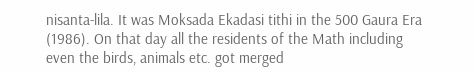nisanta-lila. It was Moksada Ekadasi tithi in the 500 Gaura Era (1986). On that day all the residents of the Math including even the birds, animals etc. got merged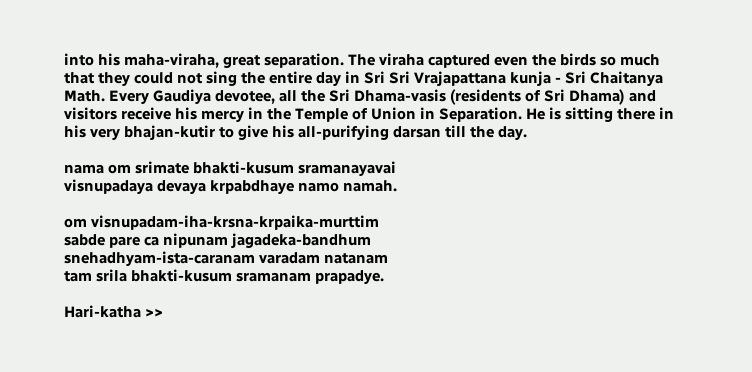into his maha-viraha, great separation. The viraha captured even the birds so much that they could not sing the entire day in Sri Sri Vrajapattana kunja - Sri Chaitanya Math. Every Gaudiya devotee, all the Sri Dhama-vasis (residents of Sri Dhama) and visitors receive his mercy in the Temple of Union in Separation. He is sitting there in his very bhajan-kutir to give his all-purifying darsan till the day.

nama om srimate bhakti-kusum sramanayavai
visnupadaya devaya krpabdhaye namo namah.

om visnupadam-iha-krsna-krpaika-murttim
sabde pare ca nipunam jagadeka-bandhum
snehadhyam-ista-caranam varadam natanam
tam srila bhakti-kusum sramanam prapadye.

Hari-katha >>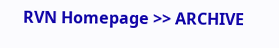RVN Homepage >> ARCHIVE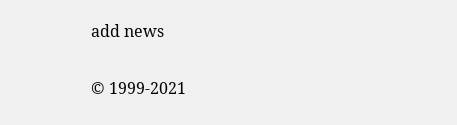add news

© 1999-2021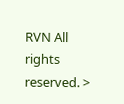RVN All rights reserved. >